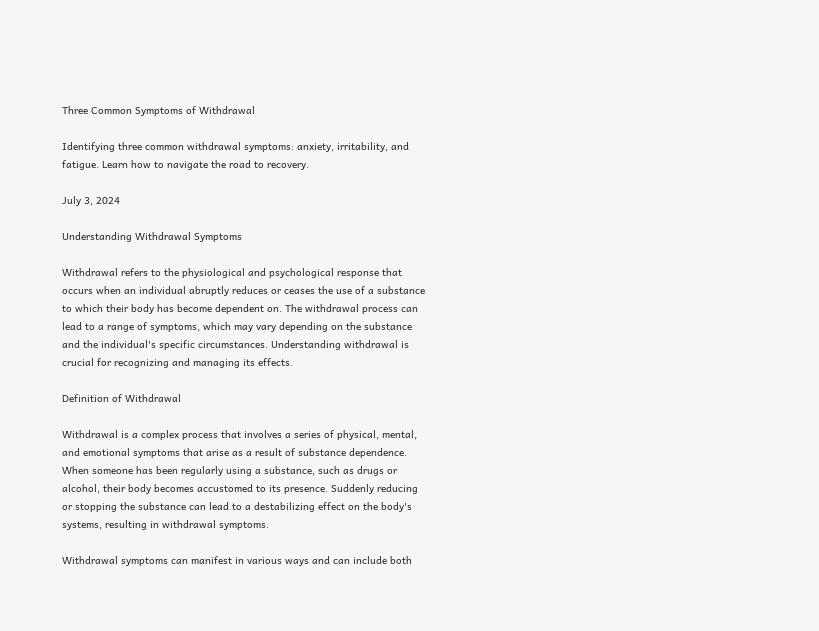Three Common Symptoms of Withdrawal

Identifying three common withdrawal symptoms: anxiety, irritability, and fatigue. Learn how to navigate the road to recovery.

July 3, 2024

Understanding Withdrawal Symptoms

Withdrawal refers to the physiological and psychological response that occurs when an individual abruptly reduces or ceases the use of a substance to which their body has become dependent on. The withdrawal process can lead to a range of symptoms, which may vary depending on the substance and the individual's specific circumstances. Understanding withdrawal is crucial for recognizing and managing its effects.

Definition of Withdrawal

Withdrawal is a complex process that involves a series of physical, mental, and emotional symptoms that arise as a result of substance dependence. When someone has been regularly using a substance, such as drugs or alcohol, their body becomes accustomed to its presence. Suddenly reducing or stopping the substance can lead to a destabilizing effect on the body's systems, resulting in withdrawal symptoms.

Withdrawal symptoms can manifest in various ways and can include both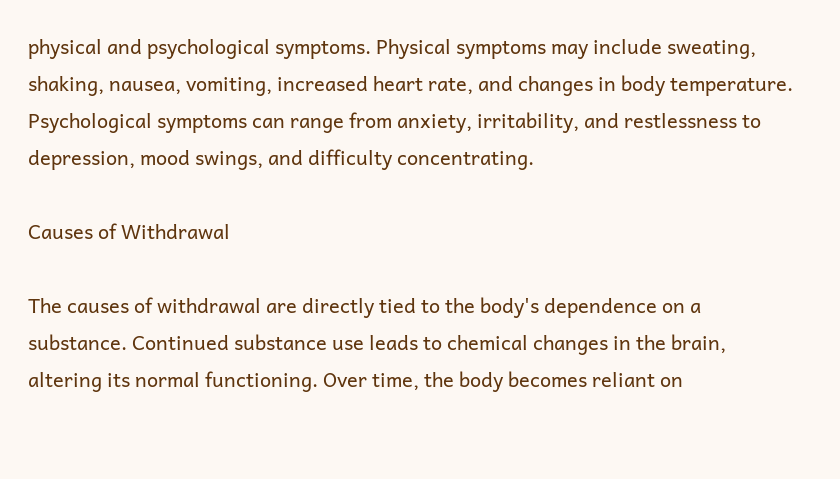physical and psychological symptoms. Physical symptoms may include sweating, shaking, nausea, vomiting, increased heart rate, and changes in body temperature. Psychological symptoms can range from anxiety, irritability, and restlessness to depression, mood swings, and difficulty concentrating.

Causes of Withdrawal

The causes of withdrawal are directly tied to the body's dependence on a substance. Continued substance use leads to chemical changes in the brain, altering its normal functioning. Over time, the body becomes reliant on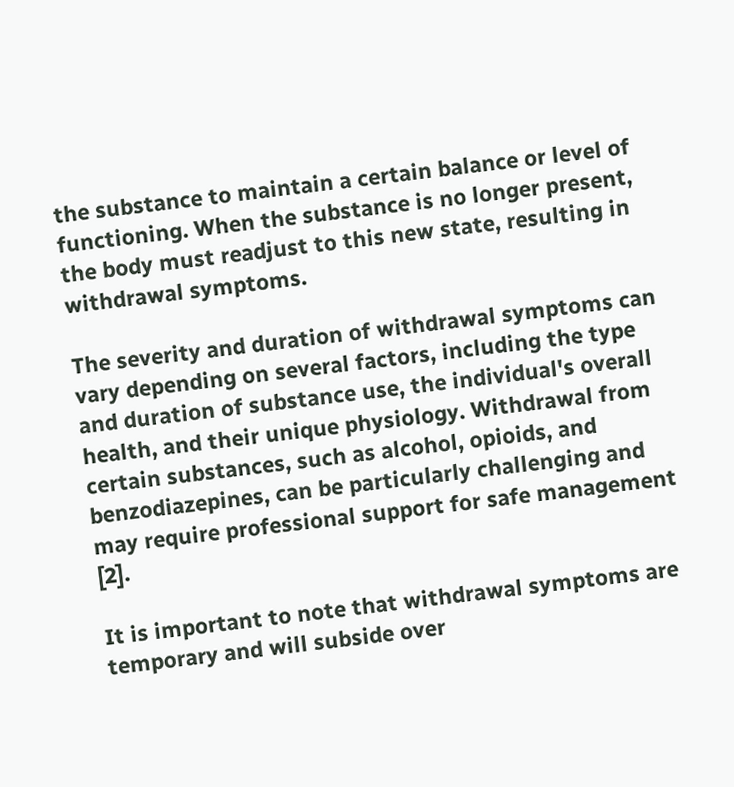the substance to maintain a certain balance or level of functioning. When the substance is no longer present, the body must readjust to this new state, resulting in withdrawal symptoms.

The severity and duration of withdrawal symptoms can vary depending on several factors, including the type and duration of substance use, the individual's overall health, and their unique physiology. Withdrawal from certain substances, such as alcohol, opioids, and benzodiazepines, can be particularly challenging and may require professional support for safe management [2].

It is important to note that withdrawal symptoms are temporary and will subside over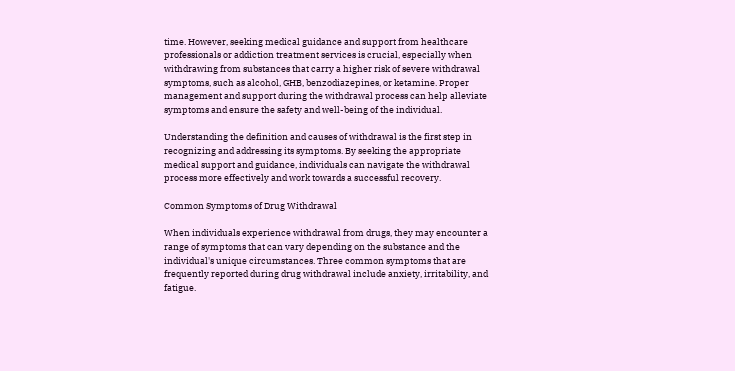time. However, seeking medical guidance and support from healthcare professionals or addiction treatment services is crucial, especially when withdrawing from substances that carry a higher risk of severe withdrawal symptoms, such as alcohol, GHB, benzodiazepines, or ketamine. Proper management and support during the withdrawal process can help alleviate symptoms and ensure the safety and well-being of the individual.

Understanding the definition and causes of withdrawal is the first step in recognizing and addressing its symptoms. By seeking the appropriate medical support and guidance, individuals can navigate the withdrawal process more effectively and work towards a successful recovery.

Common Symptoms of Drug Withdrawal

When individuals experience withdrawal from drugs, they may encounter a range of symptoms that can vary depending on the substance and the individual's unique circumstances. Three common symptoms that are frequently reported during drug withdrawal include anxiety, irritability, and fatigue.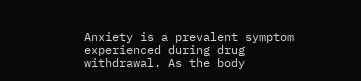Anxiety is a prevalent symptom experienced during drug withdrawal. As the body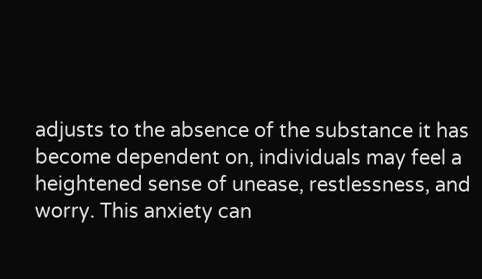adjusts to the absence of the substance it has become dependent on, individuals may feel a heightened sense of unease, restlessness, and worry. This anxiety can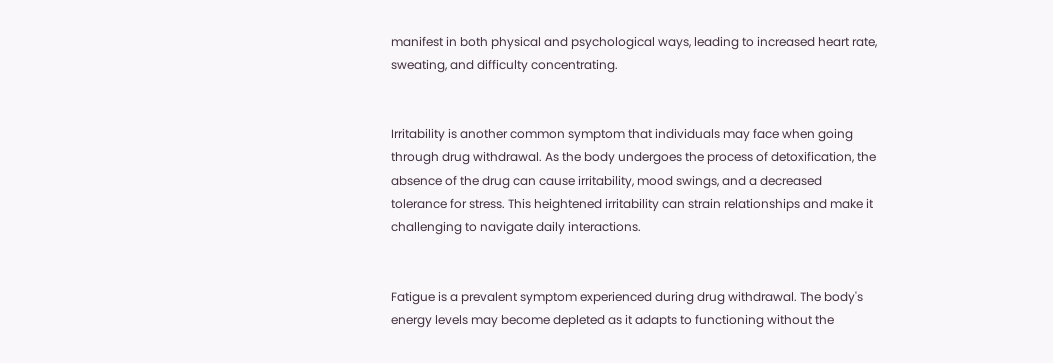manifest in both physical and psychological ways, leading to increased heart rate, sweating, and difficulty concentrating.


Irritability is another common symptom that individuals may face when going through drug withdrawal. As the body undergoes the process of detoxification, the absence of the drug can cause irritability, mood swings, and a decreased tolerance for stress. This heightened irritability can strain relationships and make it challenging to navigate daily interactions.


Fatigue is a prevalent symptom experienced during drug withdrawal. The body's energy levels may become depleted as it adapts to functioning without the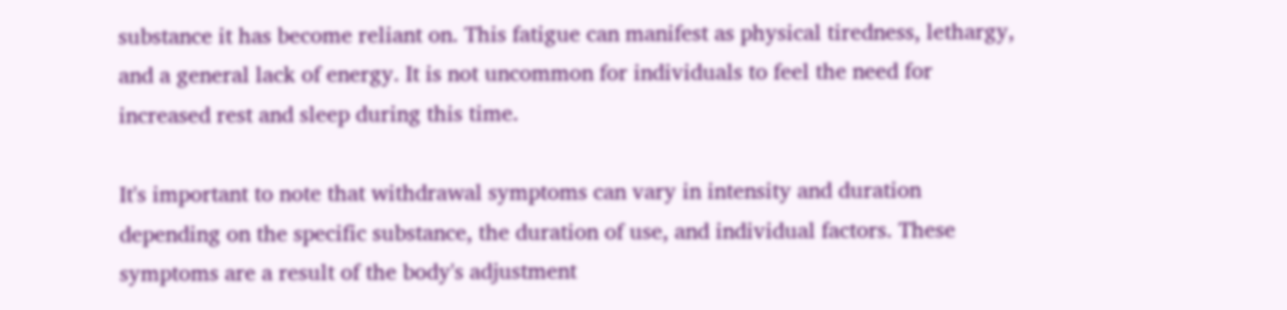substance it has become reliant on. This fatigue can manifest as physical tiredness, lethargy, and a general lack of energy. It is not uncommon for individuals to feel the need for increased rest and sleep during this time.

It's important to note that withdrawal symptoms can vary in intensity and duration depending on the specific substance, the duration of use, and individual factors. These symptoms are a result of the body's adjustment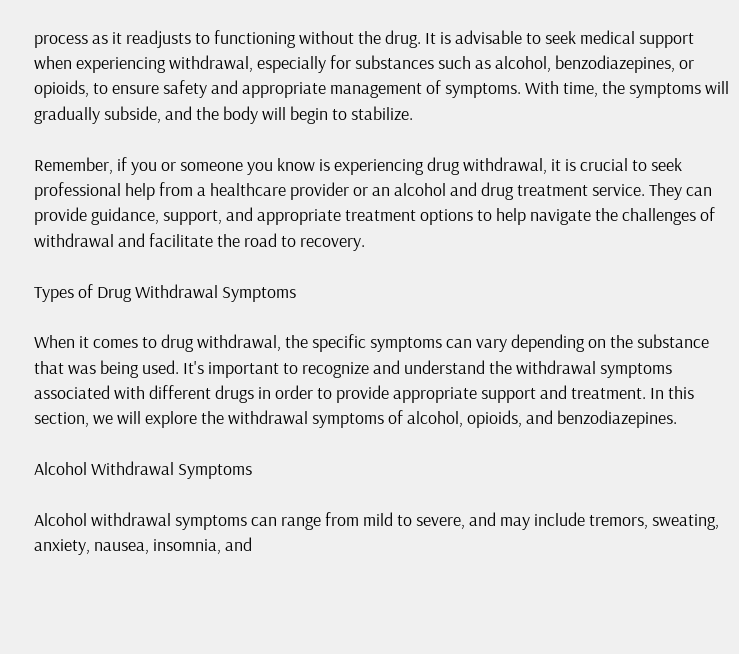process as it readjusts to functioning without the drug. It is advisable to seek medical support when experiencing withdrawal, especially for substances such as alcohol, benzodiazepines, or opioids, to ensure safety and appropriate management of symptoms. With time, the symptoms will gradually subside, and the body will begin to stabilize.

Remember, if you or someone you know is experiencing drug withdrawal, it is crucial to seek professional help from a healthcare provider or an alcohol and drug treatment service. They can provide guidance, support, and appropriate treatment options to help navigate the challenges of withdrawal and facilitate the road to recovery.

Types of Drug Withdrawal Symptoms

When it comes to drug withdrawal, the specific symptoms can vary depending on the substance that was being used. It's important to recognize and understand the withdrawal symptoms associated with different drugs in order to provide appropriate support and treatment. In this section, we will explore the withdrawal symptoms of alcohol, opioids, and benzodiazepines.

Alcohol Withdrawal Symptoms

Alcohol withdrawal symptoms can range from mild to severe, and may include tremors, sweating, anxiety, nausea, insomnia, and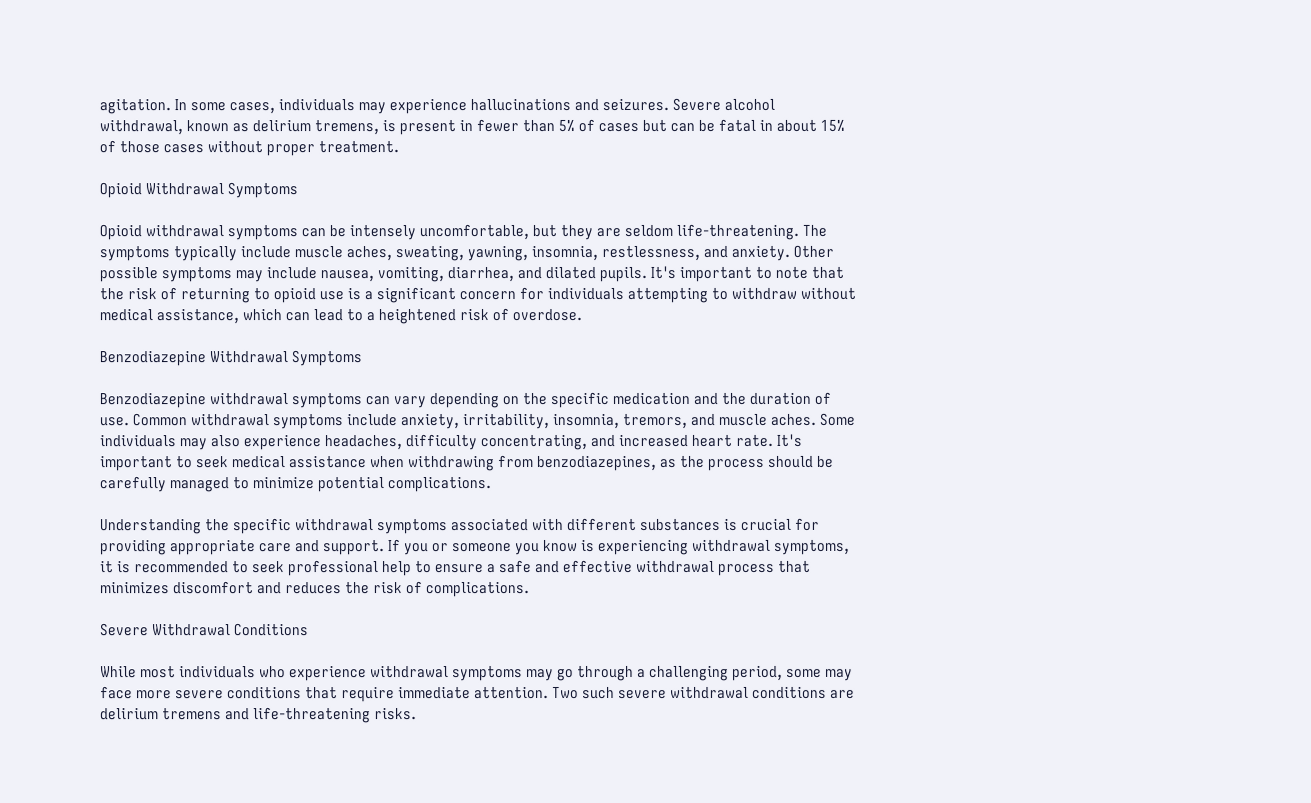agitation. In some cases, individuals may experience hallucinations and seizures. Severe alcohol withdrawal, known as delirium tremens, is present in fewer than 5% of cases but can be fatal in about 15% of those cases without proper treatment.

Opioid Withdrawal Symptoms

Opioid withdrawal symptoms can be intensely uncomfortable, but they are seldom life-threatening. The symptoms typically include muscle aches, sweating, yawning, insomnia, restlessness, and anxiety. Other possible symptoms may include nausea, vomiting, diarrhea, and dilated pupils. It's important to note that the risk of returning to opioid use is a significant concern for individuals attempting to withdraw without medical assistance, which can lead to a heightened risk of overdose.

Benzodiazepine Withdrawal Symptoms

Benzodiazepine withdrawal symptoms can vary depending on the specific medication and the duration of use. Common withdrawal symptoms include anxiety, irritability, insomnia, tremors, and muscle aches. Some individuals may also experience headaches, difficulty concentrating, and increased heart rate. It's important to seek medical assistance when withdrawing from benzodiazepines, as the process should be carefully managed to minimize potential complications.

Understanding the specific withdrawal symptoms associated with different substances is crucial for providing appropriate care and support. If you or someone you know is experiencing withdrawal symptoms, it is recommended to seek professional help to ensure a safe and effective withdrawal process that minimizes discomfort and reduces the risk of complications.

Severe Withdrawal Conditions

While most individuals who experience withdrawal symptoms may go through a challenging period, some may face more severe conditions that require immediate attention. Two such severe withdrawal conditions are delirium tremens and life-threatening risks.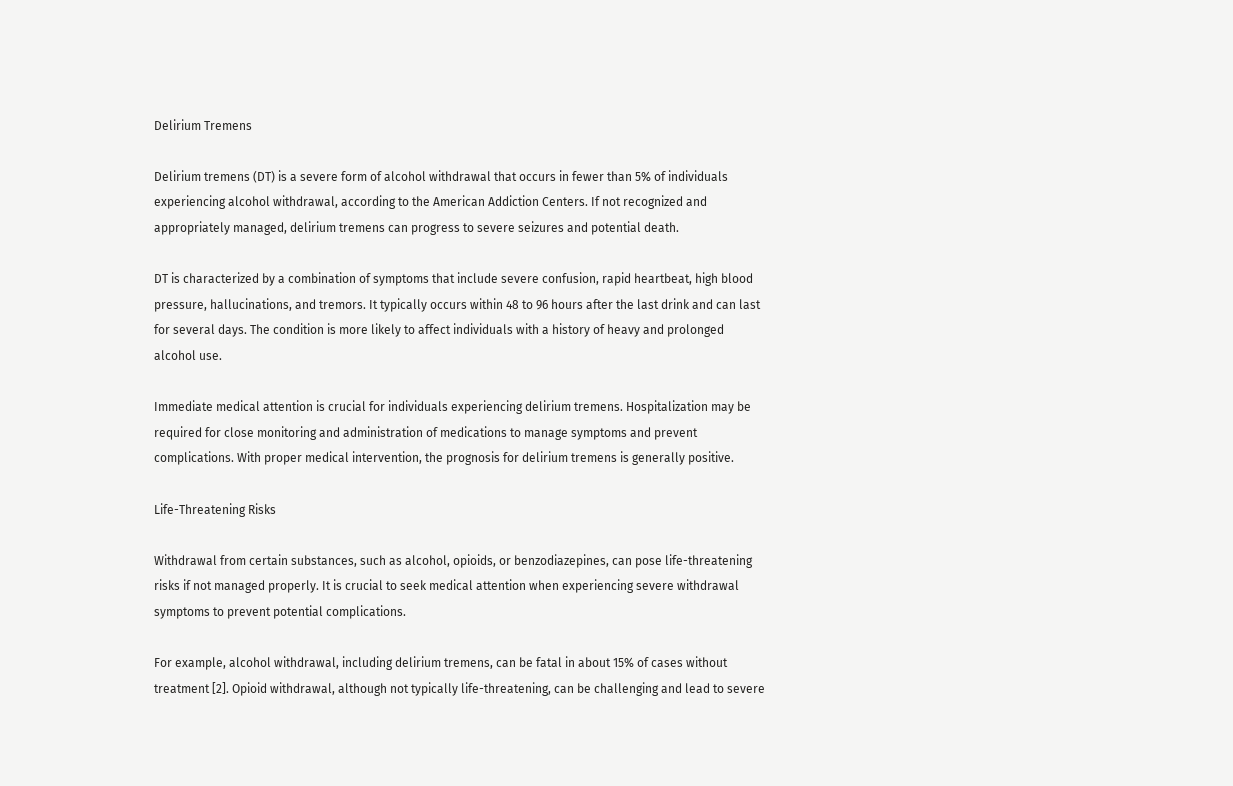Delirium Tremens

Delirium tremens (DT) is a severe form of alcohol withdrawal that occurs in fewer than 5% of individuals experiencing alcohol withdrawal, according to the American Addiction Centers. If not recognized and appropriately managed, delirium tremens can progress to severe seizures and potential death.

DT is characterized by a combination of symptoms that include severe confusion, rapid heartbeat, high blood pressure, hallucinations, and tremors. It typically occurs within 48 to 96 hours after the last drink and can last for several days. The condition is more likely to affect individuals with a history of heavy and prolonged alcohol use.

Immediate medical attention is crucial for individuals experiencing delirium tremens. Hospitalization may be required for close monitoring and administration of medications to manage symptoms and prevent complications. With proper medical intervention, the prognosis for delirium tremens is generally positive.

Life-Threatening Risks

Withdrawal from certain substances, such as alcohol, opioids, or benzodiazepines, can pose life-threatening risks if not managed properly. It is crucial to seek medical attention when experiencing severe withdrawal symptoms to prevent potential complications.

For example, alcohol withdrawal, including delirium tremens, can be fatal in about 15% of cases without treatment [2]. Opioid withdrawal, although not typically life-threatening, can be challenging and lead to severe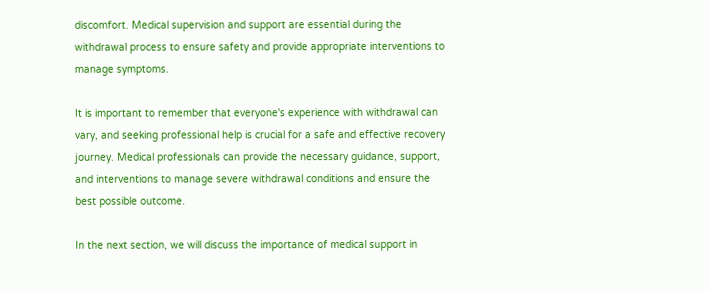discomfort. Medical supervision and support are essential during the withdrawal process to ensure safety and provide appropriate interventions to manage symptoms.

It is important to remember that everyone's experience with withdrawal can vary, and seeking professional help is crucial for a safe and effective recovery journey. Medical professionals can provide the necessary guidance, support, and interventions to manage severe withdrawal conditions and ensure the best possible outcome.

In the next section, we will discuss the importance of medical support in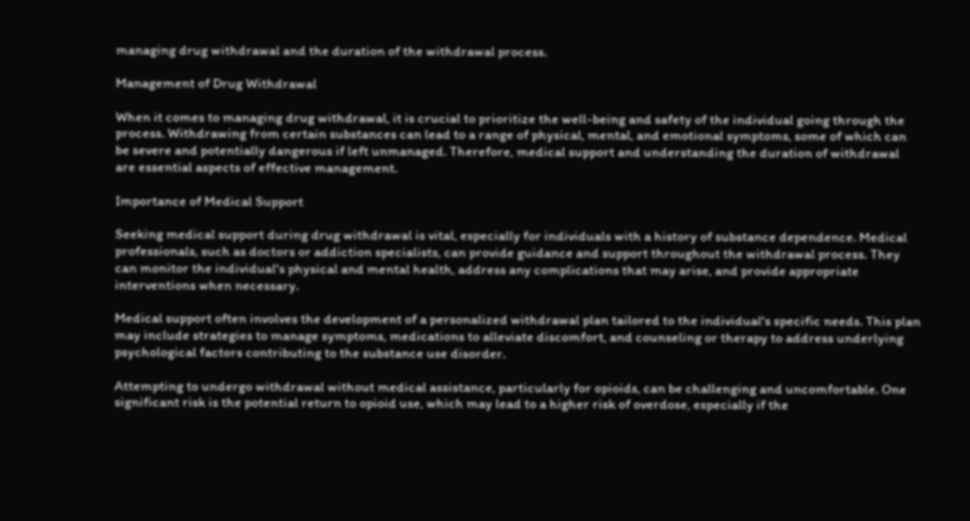managing drug withdrawal and the duration of the withdrawal process.

Management of Drug Withdrawal

When it comes to managing drug withdrawal, it is crucial to prioritize the well-being and safety of the individual going through the process. Withdrawing from certain substances can lead to a range of physical, mental, and emotional symptoms, some of which can be severe and potentially dangerous if left unmanaged. Therefore, medical support and understanding the duration of withdrawal are essential aspects of effective management.

Importance of Medical Support

Seeking medical support during drug withdrawal is vital, especially for individuals with a history of substance dependence. Medical professionals, such as doctors or addiction specialists, can provide guidance and support throughout the withdrawal process. They can monitor the individual's physical and mental health, address any complications that may arise, and provide appropriate interventions when necessary.

Medical support often involves the development of a personalized withdrawal plan tailored to the individual's specific needs. This plan may include strategies to manage symptoms, medications to alleviate discomfort, and counseling or therapy to address underlying psychological factors contributing to the substance use disorder.

Attempting to undergo withdrawal without medical assistance, particularly for opioids, can be challenging and uncomfortable. One significant risk is the potential return to opioid use, which may lead to a higher risk of overdose, especially if the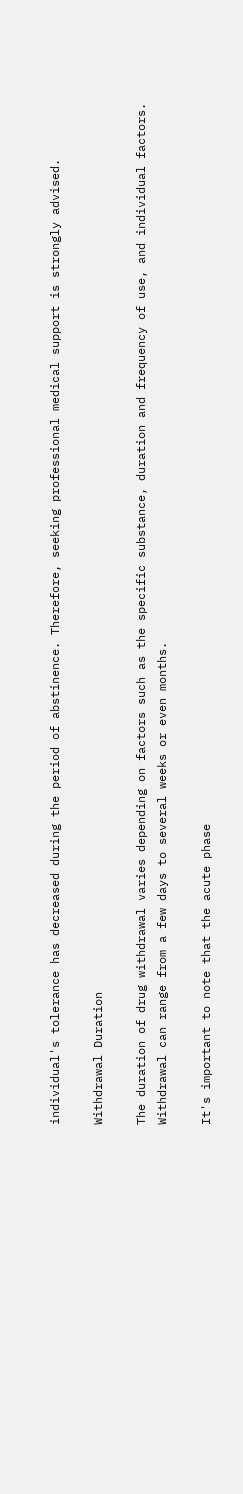individual's tolerance has decreased during the period of abstinence. Therefore, seeking professional medical support is strongly advised.

Withdrawal Duration

The duration of drug withdrawal varies depending on factors such as the specific substance, duration and frequency of use, and individual factors. Withdrawal can range from a few days to several weeks or even months.

It's important to note that the acute phase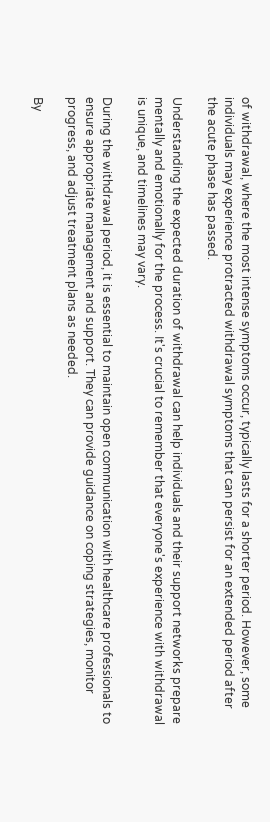of withdrawal, where the most intense symptoms occur, typically lasts for a shorter period. However, some individuals may experience protracted withdrawal symptoms that can persist for an extended period after the acute phase has passed.

Understanding the expected duration of withdrawal can help individuals and their support networks prepare mentally and emotionally for the process. It's crucial to remember that everyone's experience with withdrawal is unique, and timelines may vary.

During the withdrawal period, it is essential to maintain open communication with healthcare professionals to ensure appropriate management and support. They can provide guidance on coping strategies, monitor progress, and adjust treatment plans as needed.

By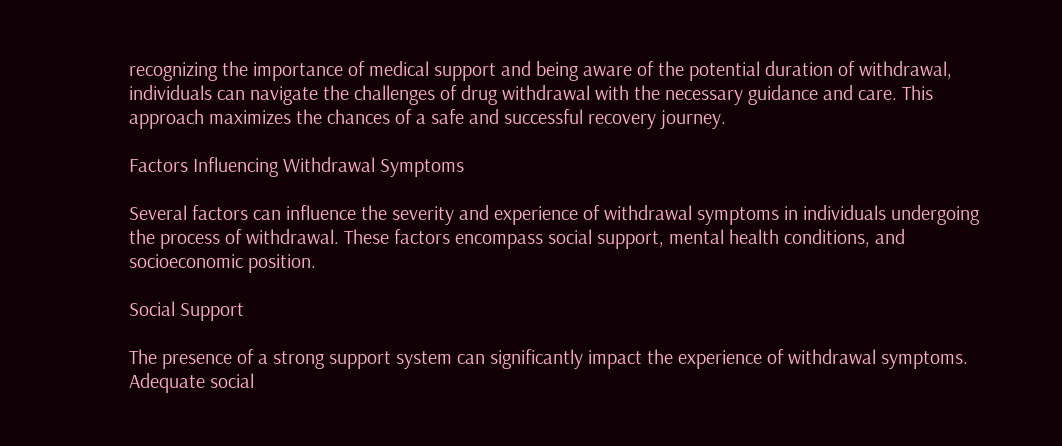recognizing the importance of medical support and being aware of the potential duration of withdrawal, individuals can navigate the challenges of drug withdrawal with the necessary guidance and care. This approach maximizes the chances of a safe and successful recovery journey.

Factors Influencing Withdrawal Symptoms

Several factors can influence the severity and experience of withdrawal symptoms in individuals undergoing the process of withdrawal. These factors encompass social support, mental health conditions, and socioeconomic position.

Social Support

The presence of a strong support system can significantly impact the experience of withdrawal symptoms. Adequate social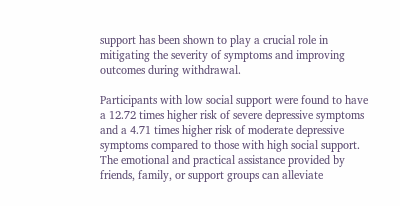support has been shown to play a crucial role in mitigating the severity of symptoms and improving outcomes during withdrawal.

Participants with low social support were found to have a 12.72 times higher risk of severe depressive symptoms and a 4.71 times higher risk of moderate depressive symptoms compared to those with high social support. The emotional and practical assistance provided by friends, family, or support groups can alleviate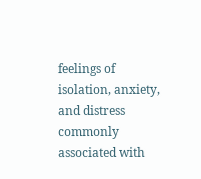feelings of isolation, anxiety, and distress commonly associated with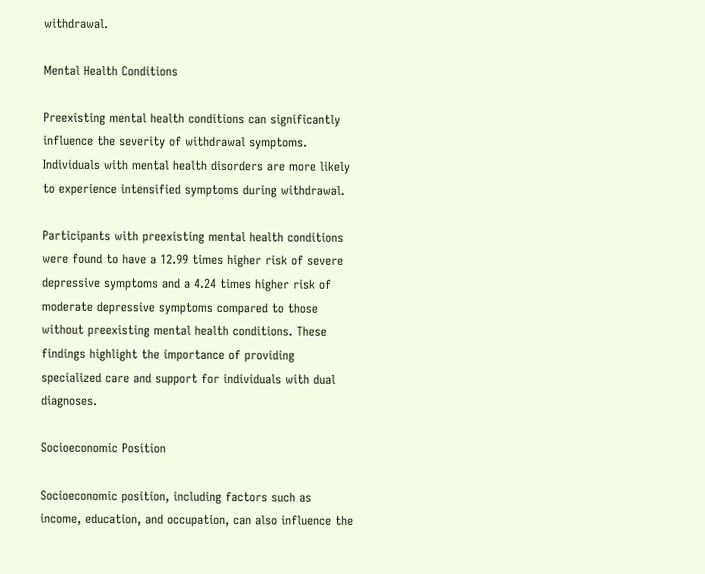withdrawal.

Mental Health Conditions

Preexisting mental health conditions can significantly influence the severity of withdrawal symptoms. Individuals with mental health disorders are more likely to experience intensified symptoms during withdrawal.

Participants with preexisting mental health conditions were found to have a 12.99 times higher risk of severe depressive symptoms and a 4.24 times higher risk of moderate depressive symptoms compared to those without preexisting mental health conditions. These findings highlight the importance of providing specialized care and support for individuals with dual diagnoses.

Socioeconomic Position

Socioeconomic position, including factors such as income, education, and occupation, can also influence the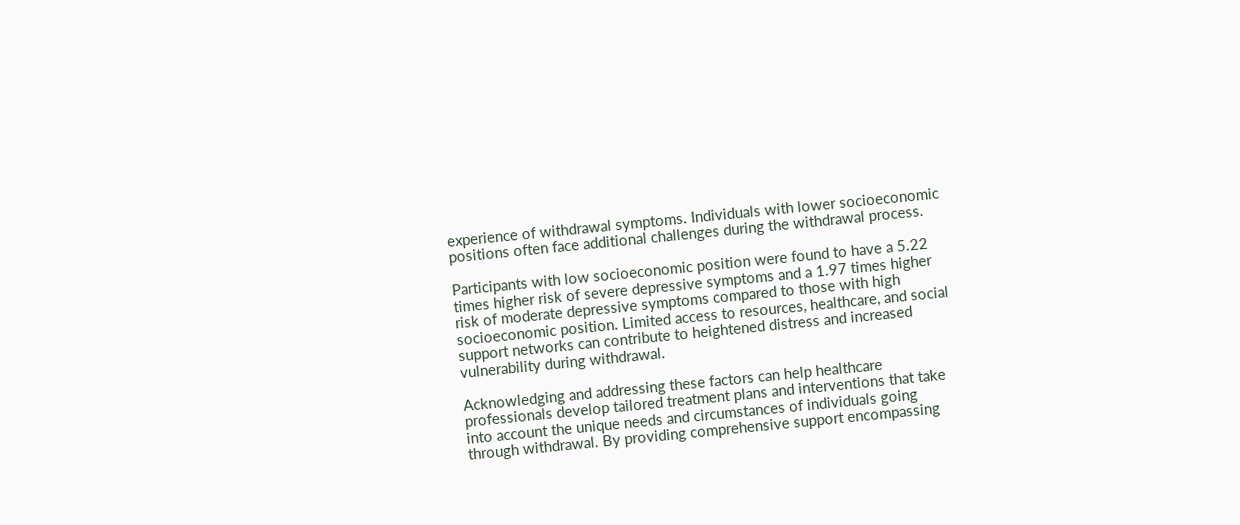experience of withdrawal symptoms. Individuals with lower socioeconomic positions often face additional challenges during the withdrawal process.

Participants with low socioeconomic position were found to have a 5.22 times higher risk of severe depressive symptoms and a 1.97 times higher risk of moderate depressive symptoms compared to those with high socioeconomic position. Limited access to resources, healthcare, and social support networks can contribute to heightened distress and increased vulnerability during withdrawal.

Acknowledging and addressing these factors can help healthcare professionals develop tailored treatment plans and interventions that take into account the unique needs and circumstances of individuals going through withdrawal. By providing comprehensive support encompassing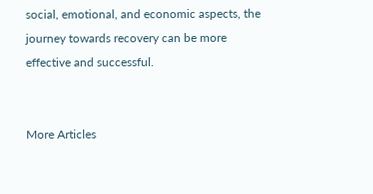social, emotional, and economic aspects, the journey towards recovery can be more effective and successful.


More Articles